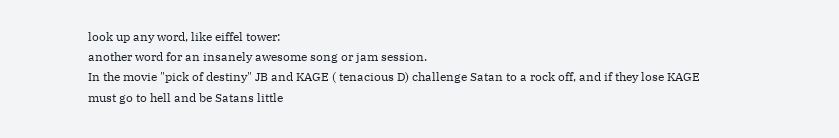look up any word, like eiffel tower:
another word for an insanely awesome song or jam session.
In the movie "pick of destiny" JB and KAGE ( tenacious D) challenge Satan to a rock off, and if they lose KAGE must go to hell and be Satans little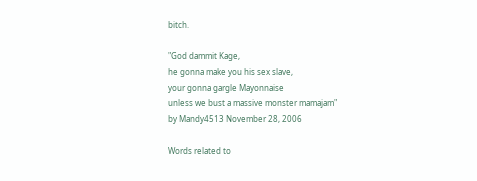bitch.

"God dammit Kage,
he gonna make you his sex slave,
your gonna gargle Mayonnaise
unless we bust a massive monster mamajam"
by Mandy4513 November 28, 2006

Words related to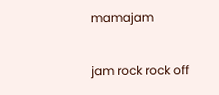mamajam

jam rock rock off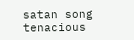satan song tenacious